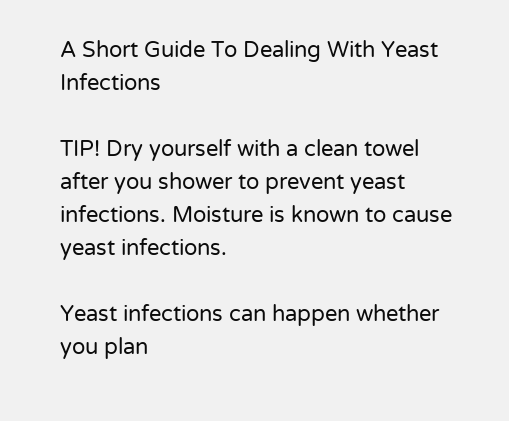A Short Guide To Dealing With Yeast Infections

TIP! Dry yourself with a clean towel after you shower to prevent yeast infections. Moisture is known to cause yeast infections.

Yeast infections can happen whether you plan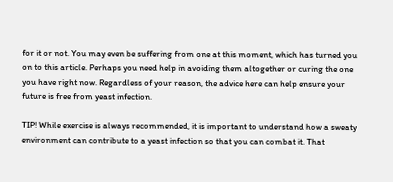for it or not. You may even be suffering from one at this moment, which has turned you on to this article. Perhaps you need help in avoiding them altogether or curing the one you have right now. Regardless of your reason, the advice here can help ensure your future is free from yeast infection.

TIP! While exercise is always recommended, it is important to understand how a sweaty environment can contribute to a yeast infection so that you can combat it. That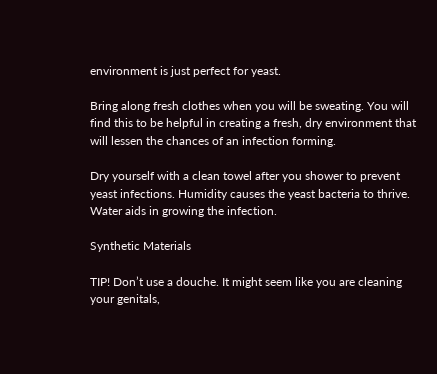environment is just perfect for yeast.

Bring along fresh clothes when you will be sweating. You will find this to be helpful in creating a fresh, dry environment that will lessen the chances of an infection forming.

Dry yourself with a clean towel after you shower to prevent yeast infections. Humidity causes the yeast bacteria to thrive. Water aids in growing the infection.

Synthetic Materials

TIP! Don’t use a douche. It might seem like you are cleaning your genitals,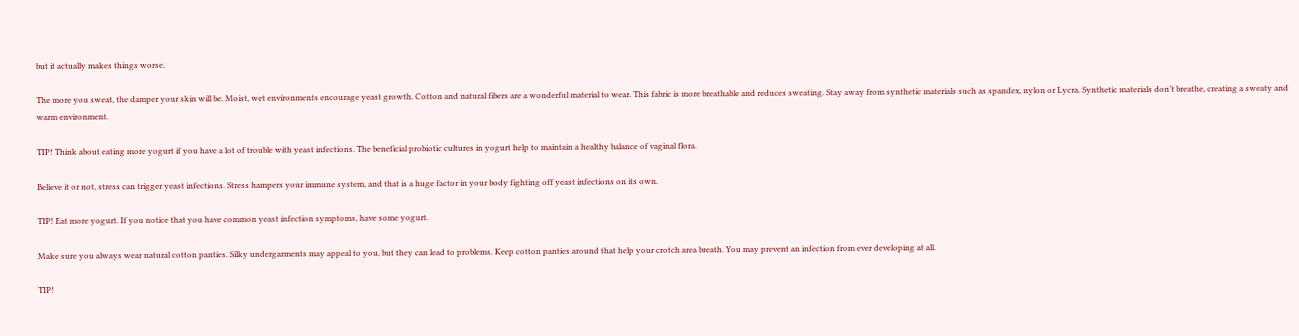but it actually makes things worse.

The more you sweat, the damper your skin will be. Moist, wet environments encourage yeast growth. Cotton and natural fibers are a wonderful material to wear. This fabric is more breathable and reduces sweating. Stay away from synthetic materials such as spandex, nylon or Lycra. Synthetic materials don’t breathe, creating a sweaty and warm environment.

TIP! Think about eating more yogurt if you have a lot of trouble with yeast infections. The beneficial probiotic cultures in yogurt help to maintain a healthy balance of vaginal flora.

Believe it or not, stress can trigger yeast infections. Stress hampers your immune system, and that is a huge factor in your body fighting off yeast infections on its own.

TIP! Eat more yogurt. If you notice that you have common yeast infection symptoms, have some yogurt.

Make sure you always wear natural cotton panties. Silky undergarments may appeal to you, but they can lead to problems. Keep cotton panties around that help your crotch area breath. You may prevent an infection from ever developing at all.

TIP!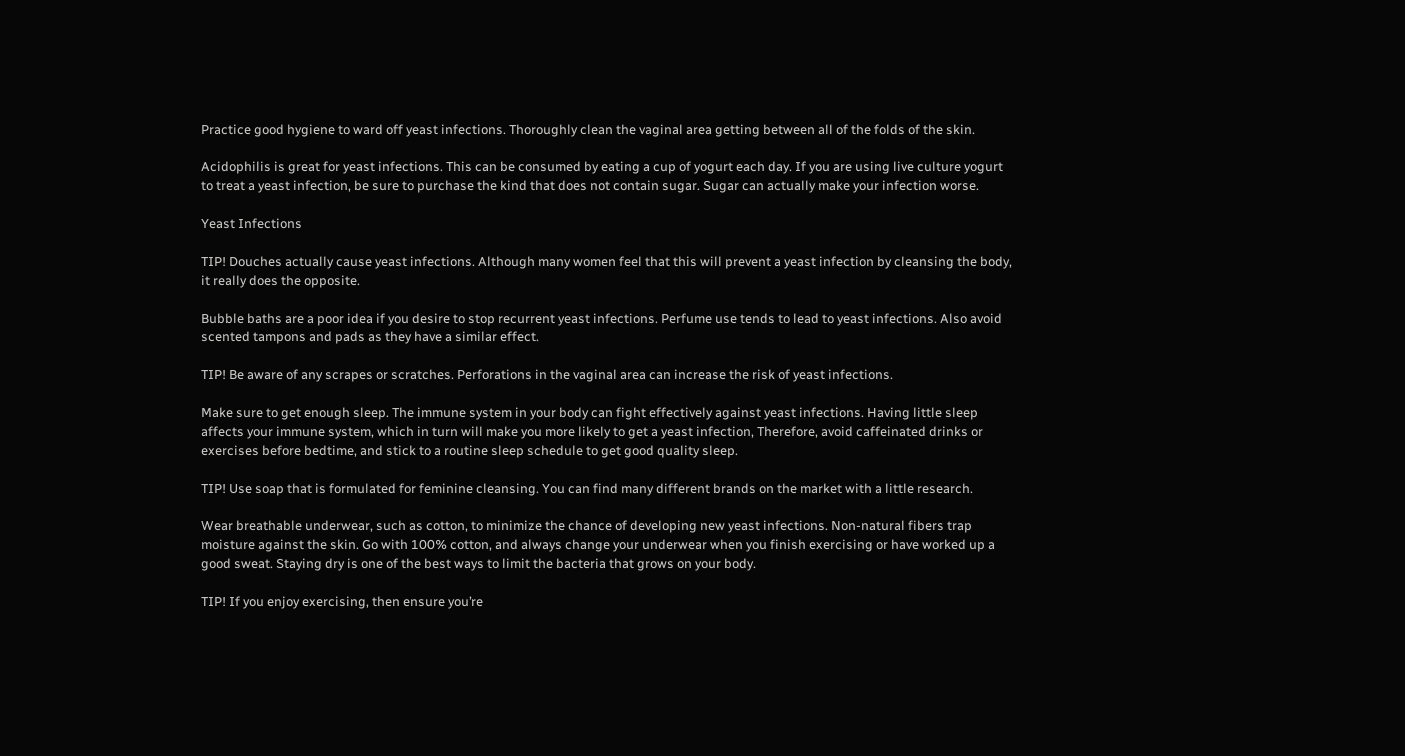Practice good hygiene to ward off yeast infections. Thoroughly clean the vaginal area getting between all of the folds of the skin.

Acidophilis is great for yeast infections. This can be consumed by eating a cup of yogurt each day. If you are using live culture yogurt to treat a yeast infection, be sure to purchase the kind that does not contain sugar. Sugar can actually make your infection worse.

Yeast Infections

TIP! Douches actually cause yeast infections. Although many women feel that this will prevent a yeast infection by cleansing the body, it really does the opposite.

Bubble baths are a poor idea if you desire to stop recurrent yeast infections. Perfume use tends to lead to yeast infections. Also avoid scented tampons and pads as they have a similar effect.

TIP! Be aware of any scrapes or scratches. Perforations in the vaginal area can increase the risk of yeast infections.

Make sure to get enough sleep. The immune system in your body can fight effectively against yeast infections. Having little sleep affects your immune system, which in turn will make you more likely to get a yeast infection, Therefore, avoid caffeinated drinks or exercises before bedtime, and stick to a routine sleep schedule to get good quality sleep.

TIP! Use soap that is formulated for feminine cleansing. You can find many different brands on the market with a little research.

Wear breathable underwear, such as cotton, to minimize the chance of developing new yeast infections. Non-natural fibers trap moisture against the skin. Go with 100% cotton, and always change your underwear when you finish exercising or have worked up a good sweat. Staying dry is one of the best ways to limit the bacteria that grows on your body.

TIP! If you enjoy exercising, then ensure you’re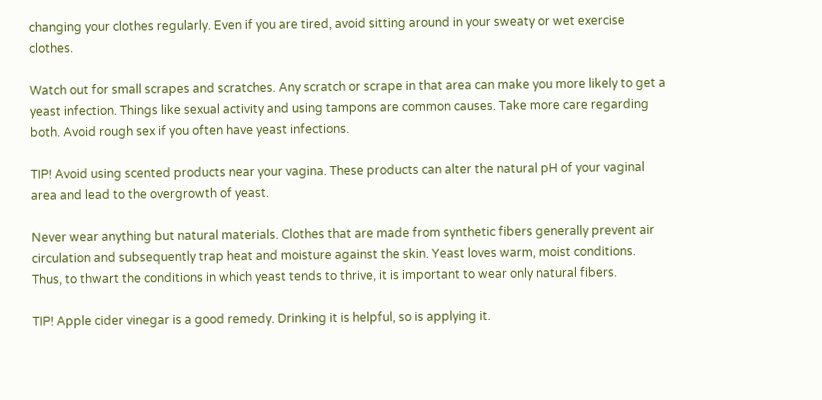changing your clothes regularly. Even if you are tired, avoid sitting around in your sweaty or wet exercise clothes.

Watch out for small scrapes and scratches. Any scratch or scrape in that area can make you more likely to get a yeast infection. Things like sexual activity and using tampons are common causes. Take more care regarding both. Avoid rough sex if you often have yeast infections.

TIP! Avoid using scented products near your vagina. These products can alter the natural pH of your vaginal area and lead to the overgrowth of yeast.

Never wear anything but natural materials. Clothes that are made from synthetic fibers generally prevent air circulation and subsequently trap heat and moisture against the skin. Yeast loves warm, moist conditions. Thus, to thwart the conditions in which yeast tends to thrive, it is important to wear only natural fibers.

TIP! Apple cider vinegar is a good remedy. Drinking it is helpful, so is applying it.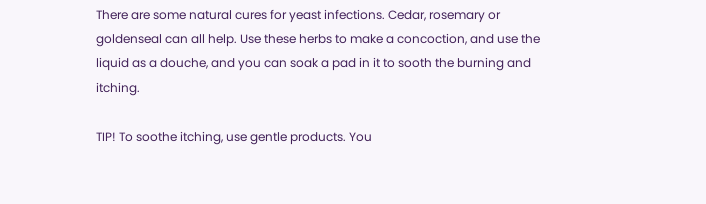There are some natural cures for yeast infections. Cedar, rosemary or goldenseal can all help. Use these herbs to make a concoction, and use the liquid as a douche, and you can soak a pad in it to sooth the burning and itching.

TIP! To soothe itching, use gentle products. You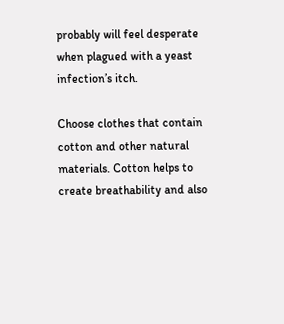probably will feel desperate when plagued with a yeast infection’s itch.

Choose clothes that contain cotton and other natural materials. Cotton helps to create breathability and also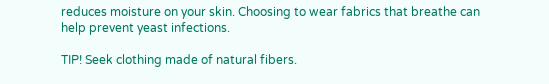reduces moisture on your skin. Choosing to wear fabrics that breathe can help prevent yeast infections.

TIP! Seek clothing made of natural fibers.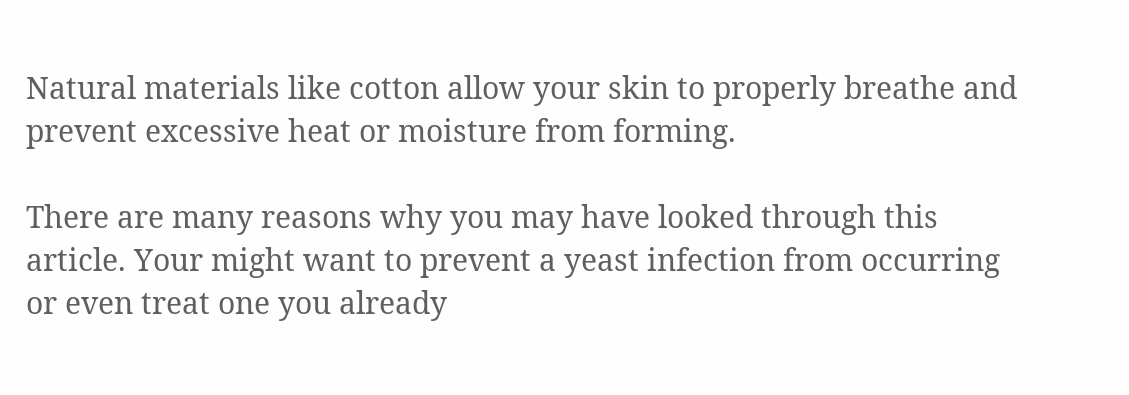Natural materials like cotton allow your skin to properly breathe and prevent excessive heat or moisture from forming.

There are many reasons why you may have looked through this article. Your might want to prevent a yeast infection from occurring or even treat one you already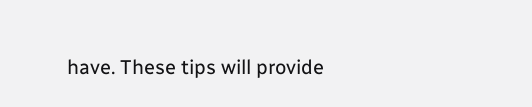have. These tips will provide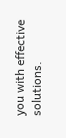you with effective solutions.